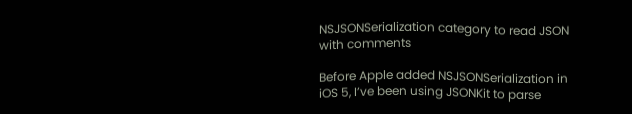NSJSONSerialization category to read JSON with comments

Before Apple added NSJSONSerialization in iOS 5, I’ve been using JSONKit to parse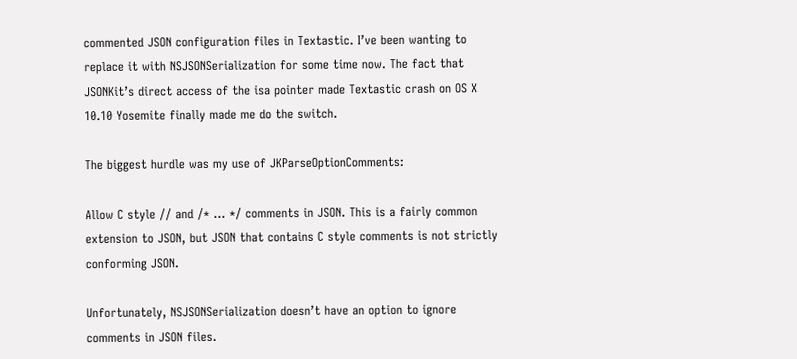commented JSON configuration files in Textastic. I’ve been wanting to replace it with NSJSONSerialization for some time now. The fact that JSONKit’s direct access of the isa pointer made Textastic crash on OS X 10.10 Yosemite finally made me do the switch.

The biggest hurdle was my use of JKParseOptionComments:

Allow C style // and /* … */ comments in JSON. This is a fairly common extension to JSON, but JSON that contains C style comments is not strictly conforming JSON.

Unfortunately, NSJSONSerialization doesn’t have an option to ignore comments in JSON files.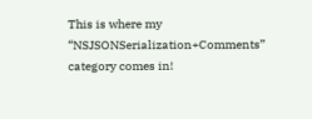This is where my “NSJSONSerialization+Comments” category comes in!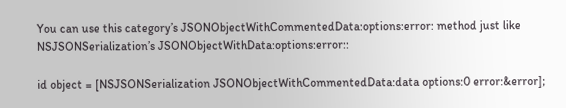You can use this category’s JSONObjectWithCommentedData:options:error: method just like NSJSONSerialization’s JSONObjectWithData:options:error::

id object = [NSJSONSerialization JSONObjectWithCommentedData:data options:0 error:&error];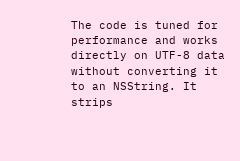The code is tuned for performance and works directly on UTF-8 data without converting it to an NSString. It strips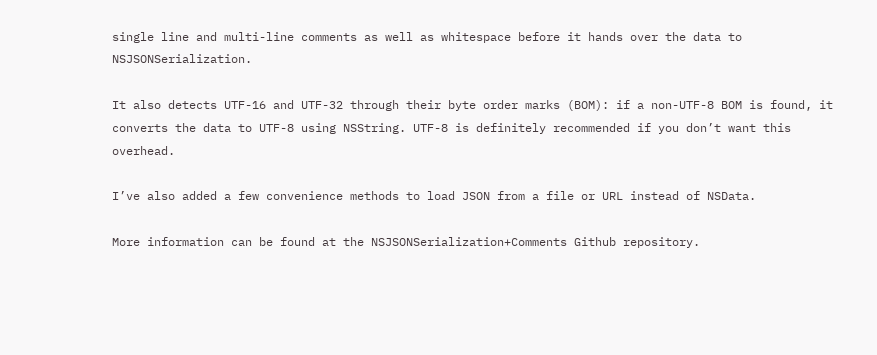single line and multi-line comments as well as whitespace before it hands over the data to NSJSONSerialization.

It also detects UTF-16 and UTF-32 through their byte order marks (BOM): if a non-UTF-8 BOM is found, it converts the data to UTF-8 using NSString. UTF-8 is definitely recommended if you don’t want this overhead.

I’ve also added a few convenience methods to load JSON from a file or URL instead of NSData.

More information can be found at the NSJSONSerialization+Comments Github repository.